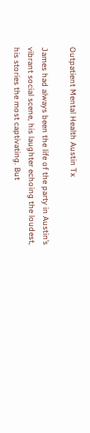Outpatient Mental Health Austin Tx

James had always been the life of the party in Austin’s vibrant social scene, his laughter echoing the loudest, his stories the most captivating. But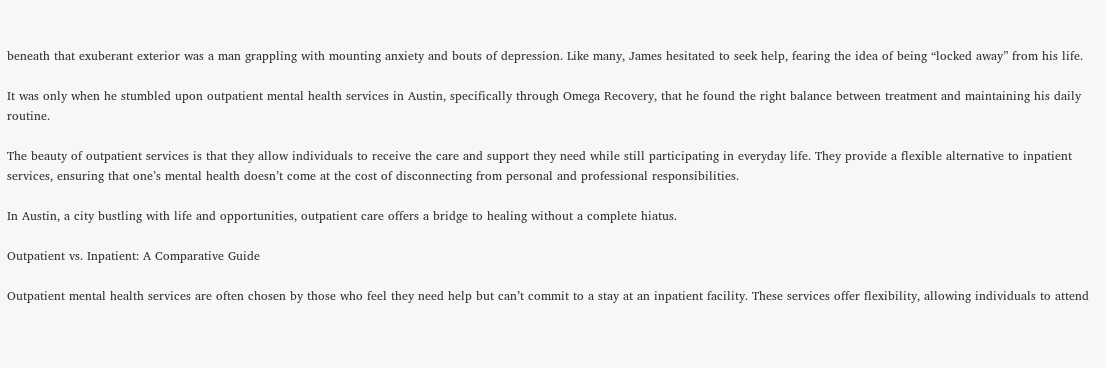beneath that exuberant exterior was a man grappling with mounting anxiety and bouts of depression. Like many, James hesitated to seek help, fearing the idea of being “locked away” from his life.

It was only when he stumbled upon outpatient mental health services in Austin, specifically through Omega Recovery, that he found the right balance between treatment and maintaining his daily routine.

The beauty of outpatient services is that they allow individuals to receive the care and support they need while still participating in everyday life. They provide a flexible alternative to inpatient services, ensuring that one’s mental health doesn’t come at the cost of disconnecting from personal and professional responsibilities.

In Austin, a city bustling with life and opportunities, outpatient care offers a bridge to healing without a complete hiatus.

Outpatient vs. Inpatient: A Comparative Guide

Outpatient mental health services are often chosen by those who feel they need help but can’t commit to a stay at an inpatient facility. These services offer flexibility, allowing individuals to attend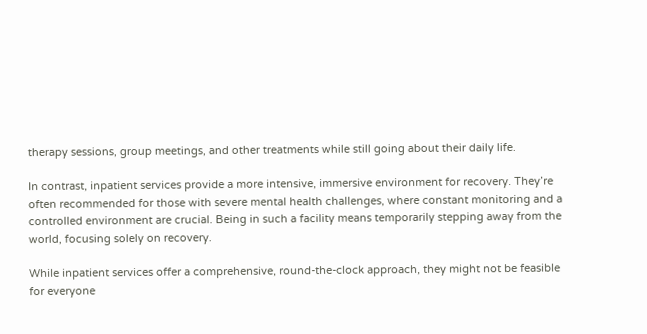therapy sessions, group meetings, and other treatments while still going about their daily life.

In contrast, inpatient services provide a more intensive, immersive environment for recovery. They’re often recommended for those with severe mental health challenges, where constant monitoring and a controlled environment are crucial. Being in such a facility means temporarily stepping away from the world, focusing solely on recovery.

While inpatient services offer a comprehensive, round-the-clock approach, they might not be feasible for everyone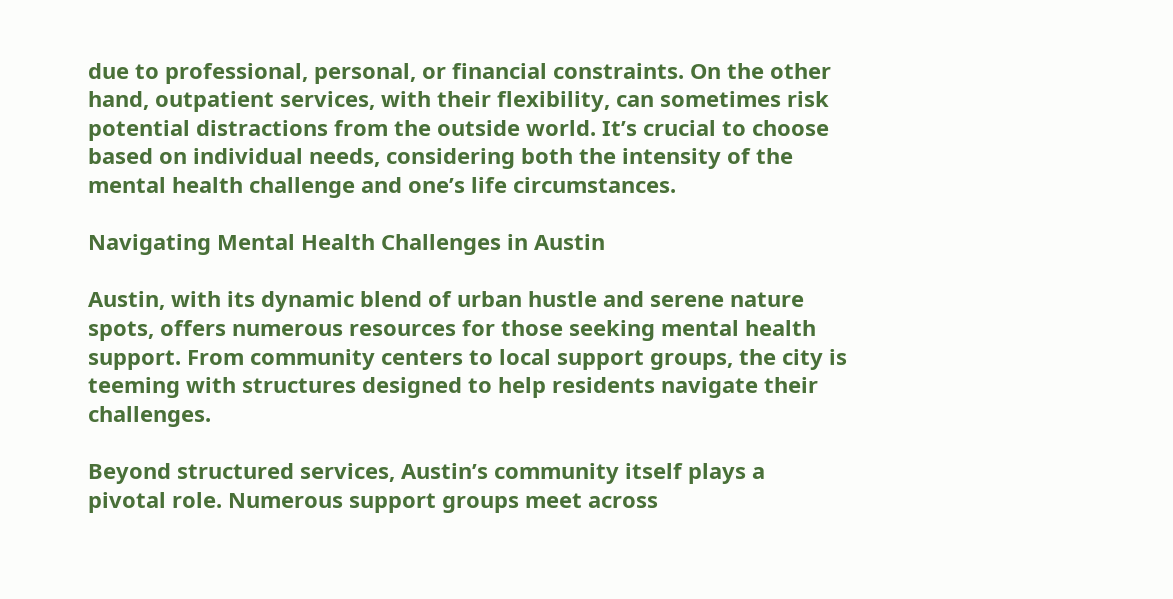due to professional, personal, or financial constraints. On the other hand, outpatient services, with their flexibility, can sometimes risk potential distractions from the outside world. It’s crucial to choose based on individual needs, considering both the intensity of the mental health challenge and one’s life circumstances.

Navigating Mental Health Challenges in Austin

Austin, with its dynamic blend of urban hustle and serene nature spots, offers numerous resources for those seeking mental health support. From community centers to local support groups, the city is teeming with structures designed to help residents navigate their challenges.

Beyond structured services, Austin’s community itself plays a pivotal role. Numerous support groups meet across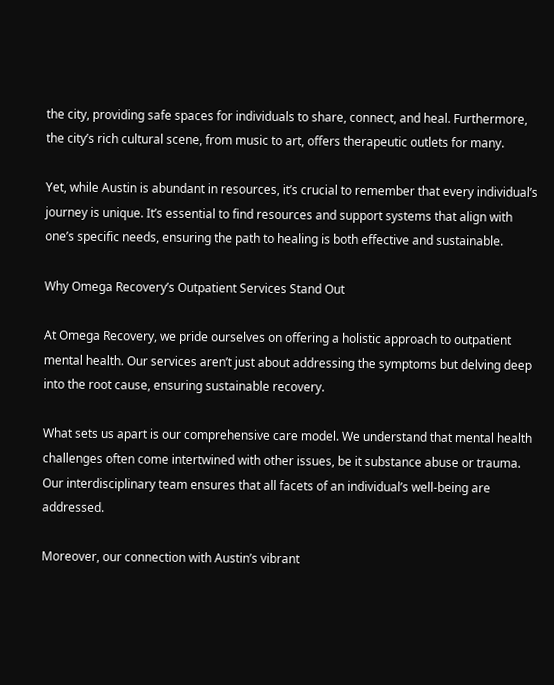the city, providing safe spaces for individuals to share, connect, and heal. Furthermore, the city’s rich cultural scene, from music to art, offers therapeutic outlets for many.

Yet, while Austin is abundant in resources, it’s crucial to remember that every individual’s journey is unique. It’s essential to find resources and support systems that align with one’s specific needs, ensuring the path to healing is both effective and sustainable.

Why Omega Recovery’s Outpatient Services Stand Out

At Omega Recovery, we pride ourselves on offering a holistic approach to outpatient mental health. Our services aren’t just about addressing the symptoms but delving deep into the root cause, ensuring sustainable recovery.

What sets us apart is our comprehensive care model. We understand that mental health challenges often come intertwined with other issues, be it substance abuse or trauma. Our interdisciplinary team ensures that all facets of an individual’s well-being are addressed.

Moreover, our connection with Austin’s vibrant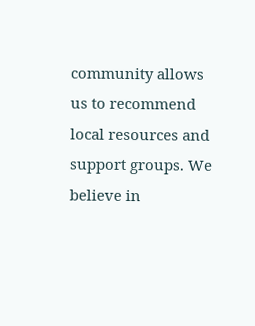community allows us to recommend local resources and support groups. We believe in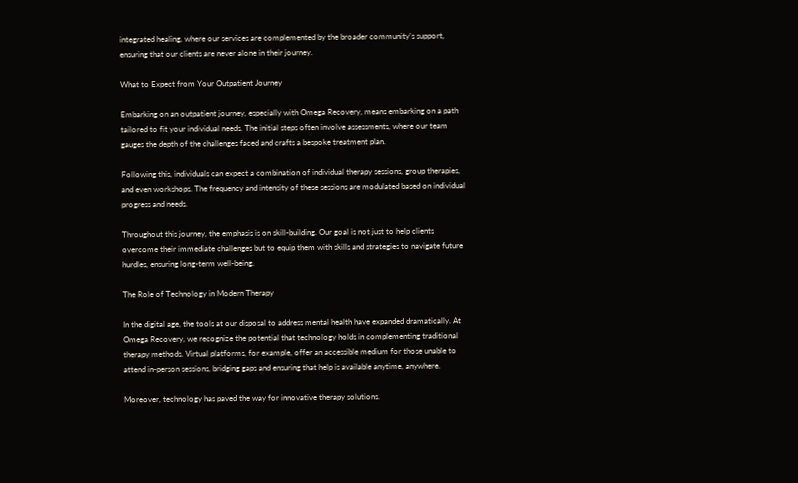integrated healing, where our services are complemented by the broader community’s support, ensuring that our clients are never alone in their journey.

What to Expect from Your Outpatient Journey

Embarking on an outpatient journey, especially with Omega Recovery, means embarking on a path tailored to fit your individual needs. The initial steps often involve assessments, where our team gauges the depth of the challenges faced and crafts a bespoke treatment plan.

Following this, individuals can expect a combination of individual therapy sessions, group therapies, and even workshops. The frequency and intensity of these sessions are modulated based on individual progress and needs.

Throughout this journey, the emphasis is on skill-building. Our goal is not just to help clients overcome their immediate challenges but to equip them with skills and strategies to navigate future hurdles, ensuring long-term well-being.

The Role of Technology in Modern Therapy

In the digital age, the tools at our disposal to address mental health have expanded dramatically. At Omega Recovery, we recognize the potential that technology holds in complementing traditional therapy methods. Virtual platforms, for example, offer an accessible medium for those unable to attend in-person sessions, bridging gaps and ensuring that help is available anytime, anywhere.

Moreover, technology has paved the way for innovative therapy solutions.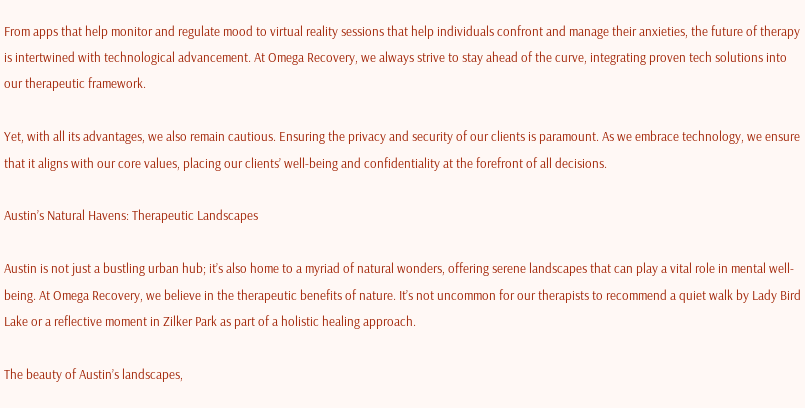From apps that help monitor and regulate mood to virtual reality sessions that help individuals confront and manage their anxieties, the future of therapy is intertwined with technological advancement. At Omega Recovery, we always strive to stay ahead of the curve, integrating proven tech solutions into our therapeutic framework.

Yet, with all its advantages, we also remain cautious. Ensuring the privacy and security of our clients is paramount. As we embrace technology, we ensure that it aligns with our core values, placing our clients’ well-being and confidentiality at the forefront of all decisions.

Austin’s Natural Havens: Therapeutic Landscapes

Austin is not just a bustling urban hub; it’s also home to a myriad of natural wonders, offering serene landscapes that can play a vital role in mental well-being. At Omega Recovery, we believe in the therapeutic benefits of nature. It’s not uncommon for our therapists to recommend a quiet walk by Lady Bird Lake or a reflective moment in Zilker Park as part of a holistic healing approach.

The beauty of Austin’s landscapes,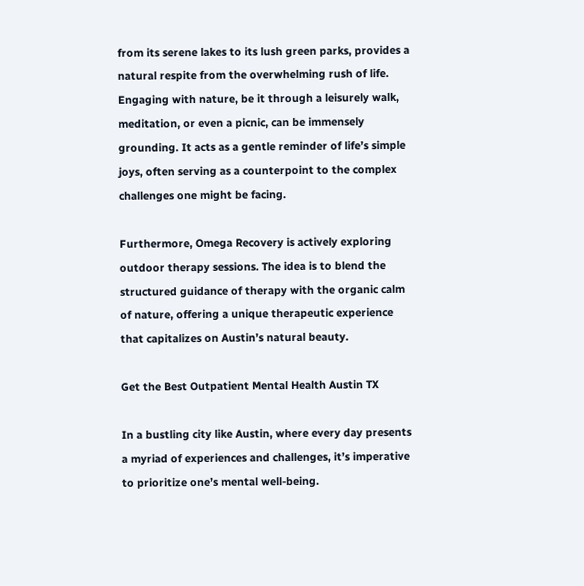from its serene lakes to its lush green parks, provides a natural respite from the overwhelming rush of life. Engaging with nature, be it through a leisurely walk, meditation, or even a picnic, can be immensely grounding. It acts as a gentle reminder of life’s simple joys, often serving as a counterpoint to the complex challenges one might be facing.

Furthermore, Omega Recovery is actively exploring outdoor therapy sessions. The idea is to blend the structured guidance of therapy with the organic calm of nature, offering a unique therapeutic experience that capitalizes on Austin’s natural beauty.

Get the Best Outpatient Mental Health Austin TX

In a bustling city like Austin, where every day presents a myriad of experiences and challenges, it’s imperative to prioritize one’s mental well-being.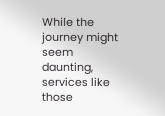While the journey might seem daunting, services like those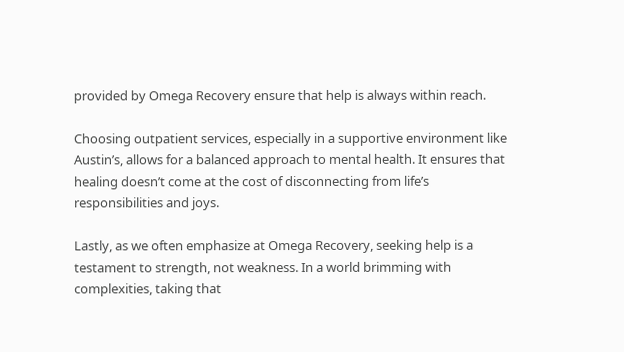provided by Omega Recovery ensure that help is always within reach.

Choosing outpatient services, especially in a supportive environment like Austin’s, allows for a balanced approach to mental health. It ensures that healing doesn’t come at the cost of disconnecting from life’s responsibilities and joys.

Lastly, as we often emphasize at Omega Recovery, seeking help is a testament to strength, not weakness. In a world brimming with complexities, taking that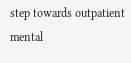step towards outpatient mental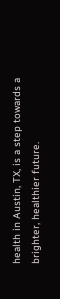health in Austin, TX, is a step towards a brighter, healthier future.